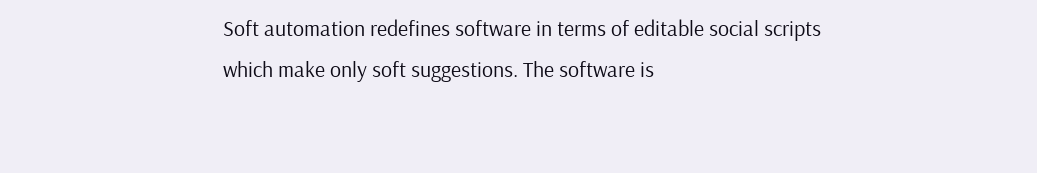Soft automation redefines software in terms of editable social scripts which make only soft suggestions. The software is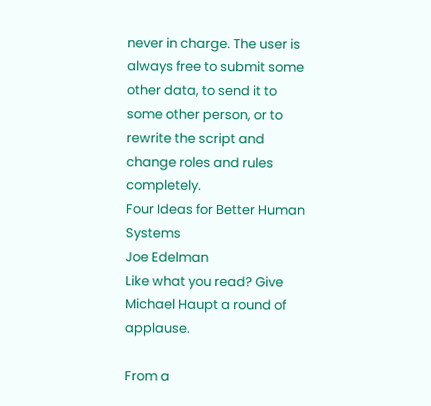never in charge. The user is always free to submit some other data, to send it to some other person, or to rewrite the script and change roles and rules completely.
Four Ideas for Better Human Systems
Joe Edelman
Like what you read? Give Michael Haupt a round of applause.

From a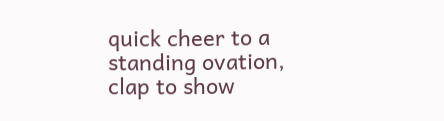quick cheer to a standing ovation, clap to show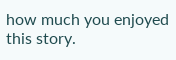how much you enjoyed this story.